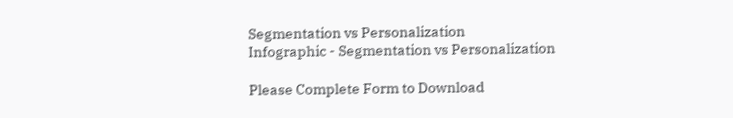Segmentation vs Personalization
Infographic - Segmentation vs Personalization

Please Complete Form to Download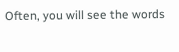Often, you will see the words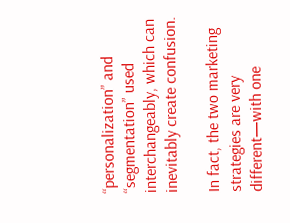“personalization” and “segmentation” used interchangeably, which can inevitably create confusion.

In fact, the two marketing strategies are very different—with one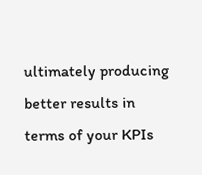ultimately producing better results in terms of your KPIs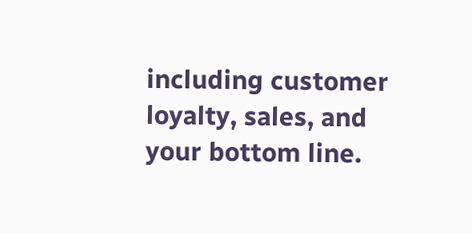including customer loyalty, sales, and your bottom line.